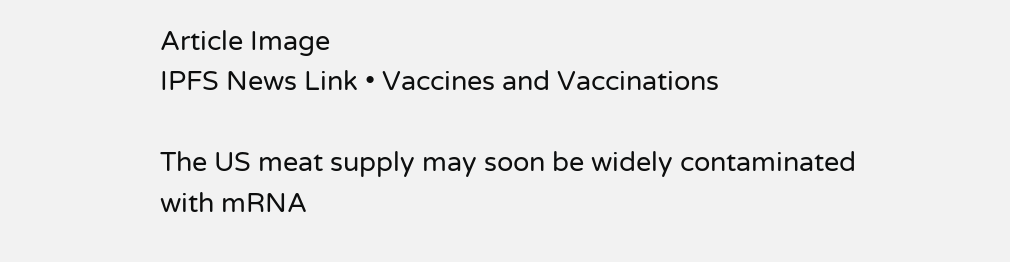Article Image
IPFS News Link • Vaccines and Vaccinations

The US meat supply may soon be widely contaminated with mRNA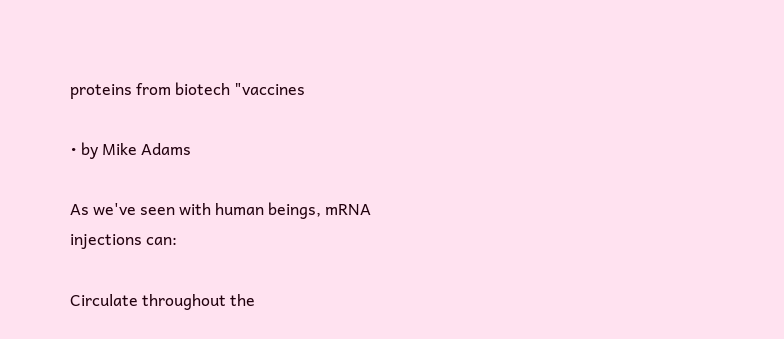proteins from biotech "vaccines

• by Mike Adams

As we've seen with human beings, mRNA injections can:

Circulate throughout the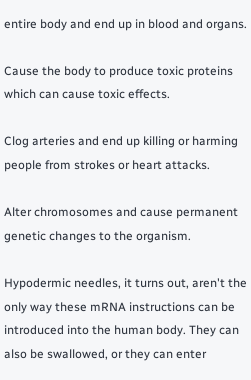entire body and end up in blood and organs.

Cause the body to produce toxic proteins which can cause toxic effects.

Clog arteries and end up killing or harming people from strokes or heart attacks.

Alter chromosomes and cause permanent genetic changes to the organism.

Hypodermic needles, it turns out, aren't the only way these mRNA instructions can be introduced into the human body. They can also be swallowed, or they can enter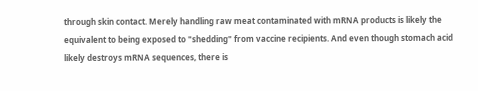through skin contact. Merely handling raw meat contaminated with mRNA products is likely the equivalent to being exposed to "shedding" from vaccine recipients. And even though stomach acid likely destroys mRNA sequences, there is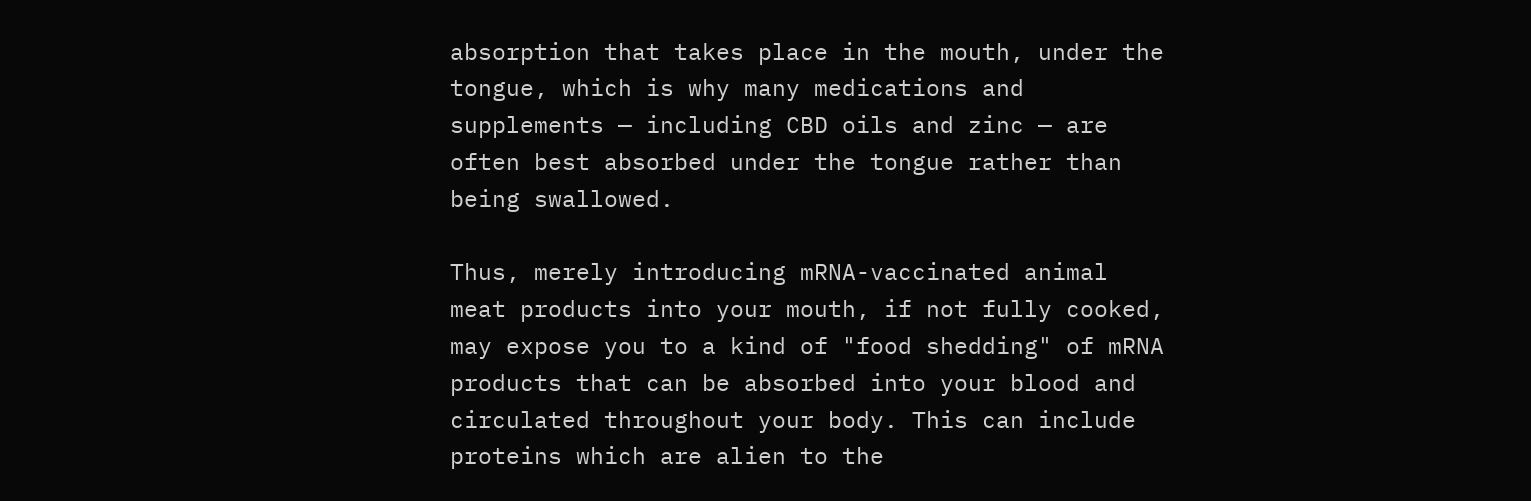absorption that takes place in the mouth, under the tongue, which is why many medications and supplements — including CBD oils and zinc — are often best absorbed under the tongue rather than being swallowed.

Thus, merely introducing mRNA-vaccinated animal meat products into your mouth, if not fully cooked, may expose you to a kind of "food shedding" of mRNA products that can be absorbed into your blood and circulated throughout your body. This can include proteins which are alien to the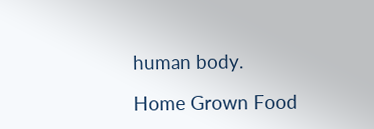human body.

Home Grown Food